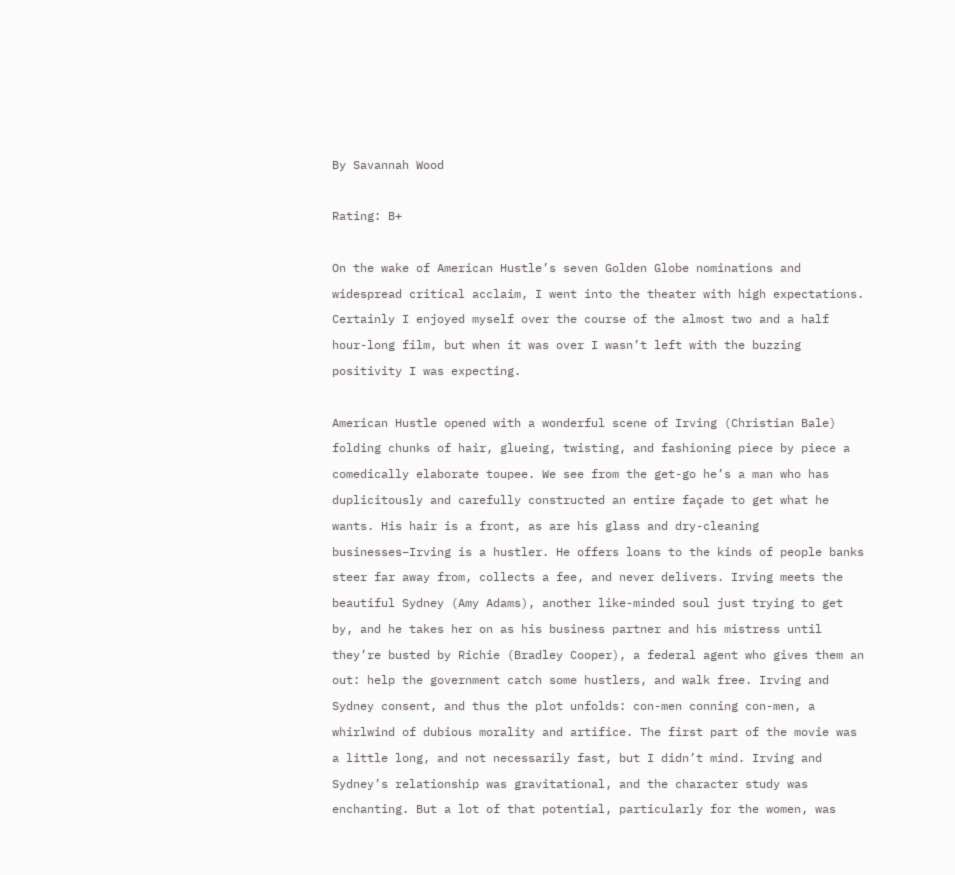By Savannah Wood

Rating: B+

On the wake of American Hustle’s seven Golden Globe nominations and widespread critical acclaim, I went into the theater with high expectations. Certainly I enjoyed myself over the course of the almost two and a half hour-long film, but when it was over I wasn’t left with the buzzing positivity I was expecting.

American Hustle opened with a wonderful scene of Irving (Christian Bale) folding chunks of hair, glueing, twisting, and fashioning piece by piece a comedically elaborate toupee. We see from the get-go he’s a man who has duplicitously and carefully constructed an entire façade to get what he wants. His hair is a front, as are his glass and dry-cleaning businesses–Irving is a hustler. He offers loans to the kinds of people banks steer far away from, collects a fee, and never delivers. Irving meets the beautiful Sydney (Amy Adams), another like-minded soul just trying to get by, and he takes her on as his business partner and his mistress until they’re busted by Richie (Bradley Cooper), a federal agent who gives them an out: help the government catch some hustlers, and walk free. Irving and Sydney consent, and thus the plot unfolds: con-men conning con-men, a whirlwind of dubious morality and artifice. The first part of the movie was a little long, and not necessarily fast, but I didn’t mind. Irving and Sydney’s relationship was gravitational, and the character study was enchanting. But a lot of that potential, particularly for the women, was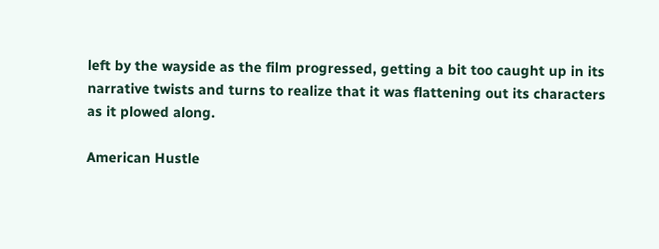left by the wayside as the film progressed, getting a bit too caught up in its narrative twists and turns to realize that it was flattening out its characters as it plowed along.

American Hustle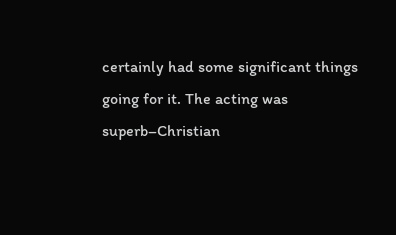certainly had some significant things going for it. The acting was superb–Christian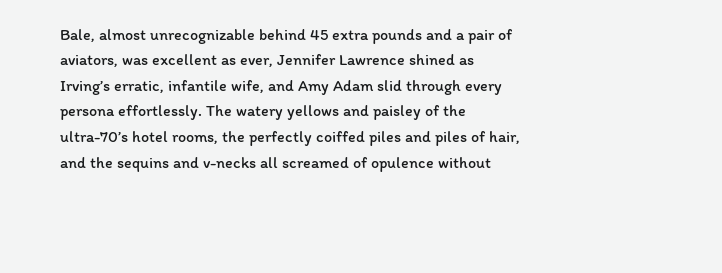Bale, almost unrecognizable behind 45 extra pounds and a pair of aviators, was excellent as ever, Jennifer Lawrence shined as Irving’s erratic, infantile wife, and Amy Adam slid through every persona effortlessly. The watery yellows and paisley of the ultra-70’s hotel rooms, the perfectly coiffed piles and piles of hair, and the sequins and v-necks all screamed of opulence without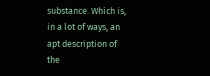substance. Which is, in a lot of ways, an apt description of the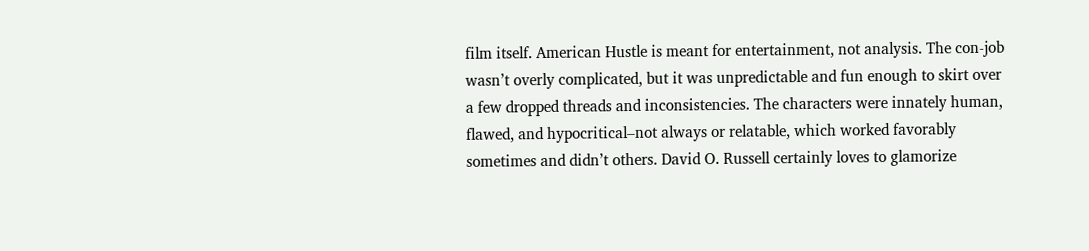film itself. American Hustle is meant for entertainment, not analysis. The con-job wasn’t overly complicated, but it was unpredictable and fun enough to skirt over a few dropped threads and inconsistencies. The characters were innately human, flawed, and hypocritical–not always or relatable, which worked favorably sometimes and didn’t others. David O. Russell certainly loves to glamorize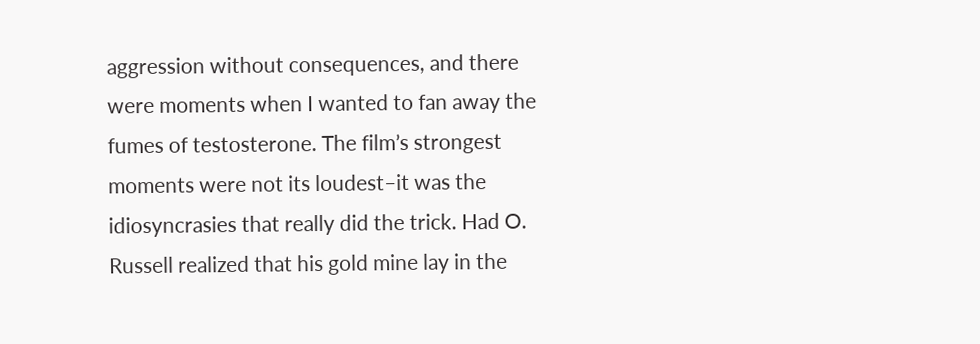aggression without consequences, and there were moments when I wanted to fan away the fumes of testosterone. The film’s strongest moments were not its loudest–it was the idiosyncrasies that really did the trick. Had O. Russell realized that his gold mine lay in the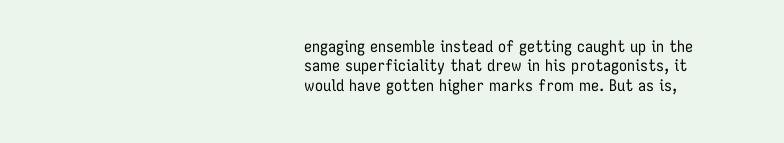engaging ensemble instead of getting caught up in the same superficiality that drew in his protagonists, it would have gotten higher marks from me. But as is,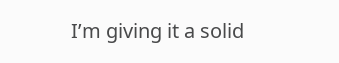I’m giving it a solid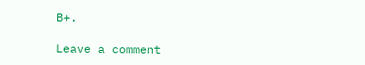B+.

Leave a comment